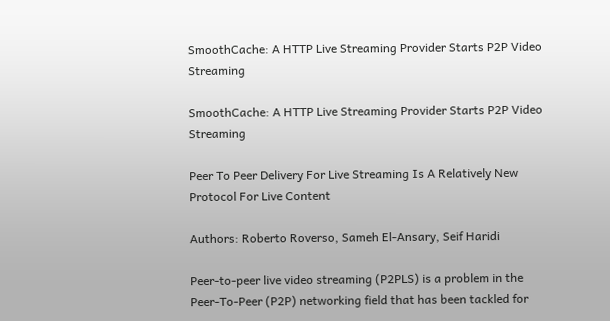SmoothCache: A HTTP Live Streaming Provider Starts P2P Video Streaming

SmoothCache: A HTTP Live Streaming Provider Starts P2P Video Streaming

Peer To Peer Delivery For Live Streaming Is A Relatively New Protocol For Live Content

Authors: Roberto Roverso, Sameh El-Ansary, Seif Haridi

Peer-to-peer live video streaming (P2PLS) is a problem in the Peer-To-Peer (P2P) networking field that has been tackled for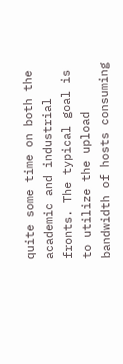quite some time on both the academic and industrial fronts. The typical goal is to utilize the upload bandwidth of hosts consuming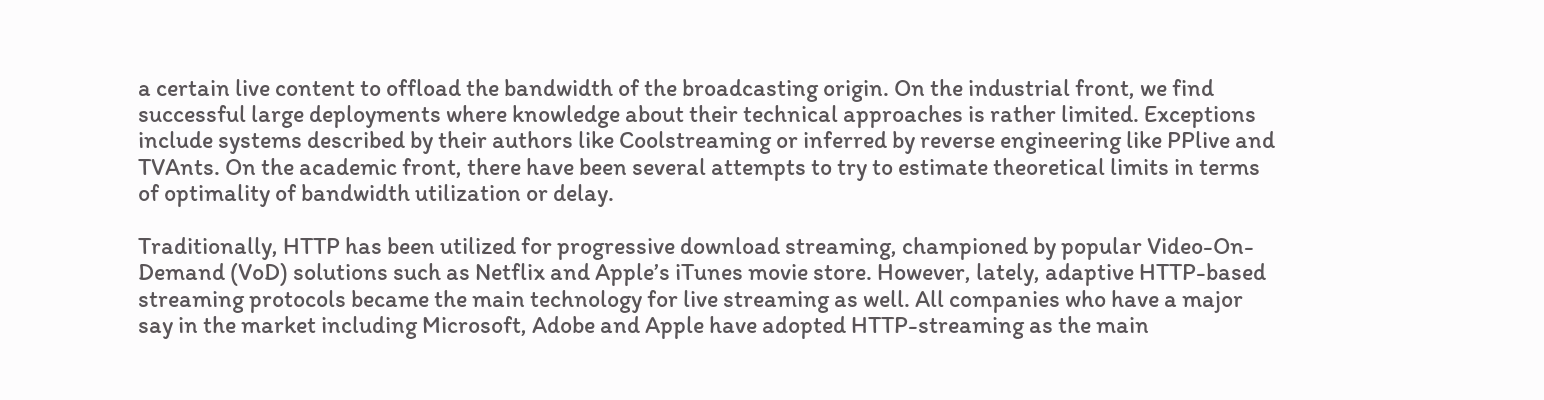a certain live content to offload the bandwidth of the broadcasting origin. On the industrial front, we find successful large deployments where knowledge about their technical approaches is rather limited. Exceptions include systems described by their authors like Coolstreaming or inferred by reverse engineering like PPlive and TVAnts. On the academic front, there have been several attempts to try to estimate theoretical limits in terms of optimality of bandwidth utilization or delay.

Traditionally, HTTP has been utilized for progressive download streaming, championed by popular Video-On-Demand (VoD) solutions such as Netflix and Apple’s iTunes movie store. However, lately, adaptive HTTP-based streaming protocols became the main technology for live streaming as well. All companies who have a major say in the market including Microsoft, Adobe and Apple have adopted HTTP-streaming as the main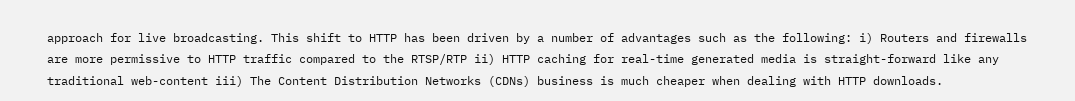approach for live broadcasting. This shift to HTTP has been driven by a number of advantages such as the following: i) Routers and firewalls are more permissive to HTTP traffic compared to the RTSP/RTP ii) HTTP caching for real-time generated media is straight-forward like any traditional web-content iii) The Content Distribution Networks (CDNs) business is much cheaper when dealing with HTTP downloads.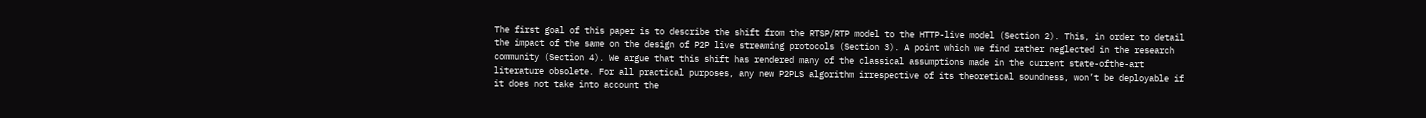The first goal of this paper is to describe the shift from the RTSP/RTP model to the HTTP-live model (Section 2). This, in order to detail the impact of the same on the design of P2P live streaming protocols (Section 3). A point which we find rather neglected in the research community (Section 4). We argue that this shift has rendered many of the classical assumptions made in the current state-ofthe-art literature obsolete. For all practical purposes, any new P2PLS algorithm irrespective of its theoretical soundness, won’t be deployable if it does not take into account the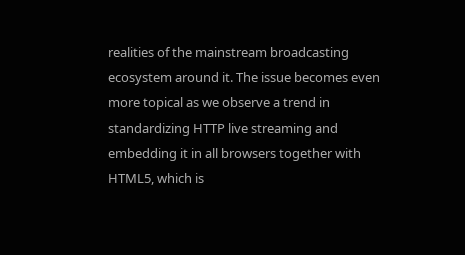realities of the mainstream broadcasting ecosystem around it. The issue becomes even more topical as we observe a trend in standardizing HTTP live streaming and embedding it in all browsers together with HTML5, which is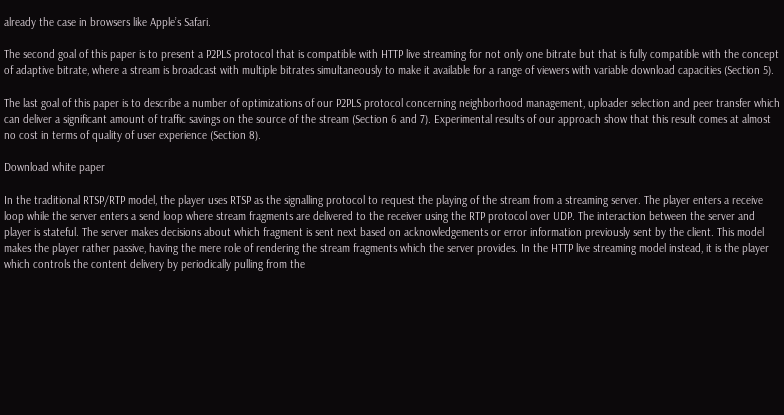already the case in browsers like Apple’s Safari.

The second goal of this paper is to present a P2PLS protocol that is compatible with HTTP live streaming for not only one bitrate but that is fully compatible with the concept of adaptive bitrate, where a stream is broadcast with multiple bitrates simultaneously to make it available for a range of viewers with variable download capacities (Section 5).

The last goal of this paper is to describe a number of optimizations of our P2PLS protocol concerning neighborhood management, uploader selection and peer transfer which can deliver a significant amount of traffic savings on the source of the stream (Section 6 and 7). Experimental results of our approach show that this result comes at almost no cost in terms of quality of user experience (Section 8).

Download white paper

In the traditional RTSP/RTP model, the player uses RTSP as the signalling protocol to request the playing of the stream from a streaming server. The player enters a receive loop while the server enters a send loop where stream fragments are delivered to the receiver using the RTP protocol over UDP. The interaction between the server and player is stateful. The server makes decisions about which fragment is sent next based on acknowledgements or error information previously sent by the client. This model makes the player rather passive, having the mere role of rendering the stream fragments which the server provides. In the HTTP live streaming model instead, it is the player which controls the content delivery by periodically pulling from the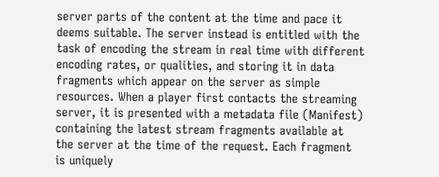server parts of the content at the time and pace it deems suitable. The server instead is entitled with the task of encoding the stream in real time with different encoding rates, or qualities, and storing it in data fragments which appear on the server as simple resources. When a player first contacts the streaming server, it is presented with a metadata file (Manifest) containing the latest stream fragments available at the server at the time of the request. Each fragment is uniquely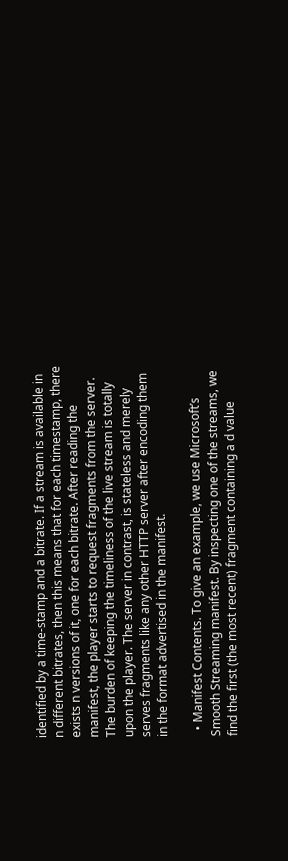identified by a time-stamp and a bitrate. If a stream is available in n different bitrates, then this means that for each timestamp, there exists n versions of it, one for each bitrate. After reading the manifest, the player starts to request fragments from the server. The burden of keeping the timeliness of the live stream is totally upon the player. The server in contrast, is stateless and merely serves fragments like any other HTTP server after encoding them in the format advertised in the manifest.

  • Manifest Contents. To give an example, we use Microsoft’s Smooth Streaming manifest. By inspecting one of the streams, we find the first (the most recent) fragment containing a d value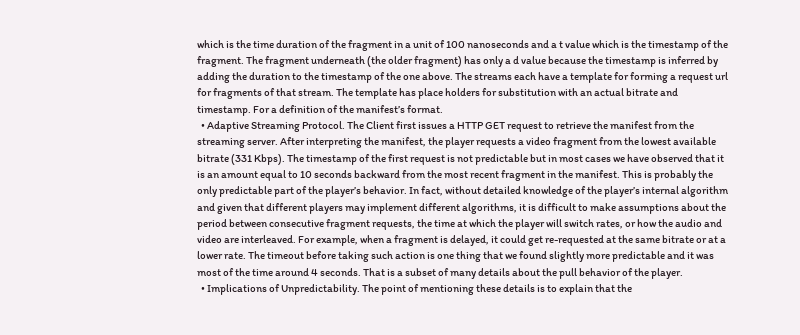which is the time duration of the fragment in a unit of 100 nanoseconds and a t value which is the timestamp of the fragment. The fragment underneath (the older fragment) has only a d value because the timestamp is inferred by adding the duration to the timestamp of the one above. The streams each have a template for forming a request url for fragments of that stream. The template has place holders for substitution with an actual bitrate and timestamp. For a definition of the manifest’s format.
  • Adaptive Streaming Protocol. The Client first issues a HTTP GET request to retrieve the manifest from the streaming server. After interpreting the manifest, the player requests a video fragment from the lowest available bitrate (331 Kbps). The timestamp of the first request is not predictable but in most cases we have observed that it is an amount equal to 10 seconds backward from the most recent fragment in the manifest. This is probably the only predictable part of the player’s behavior. In fact, without detailed knowledge of the player’s internal algorithm and given that different players may implement different algorithms, it is difficult to make assumptions about the period between consecutive fragment requests, the time at which the player will switch rates, or how the audio and video are interleaved. For example, when a fragment is delayed, it could get re-requested at the same bitrate or at a lower rate. The timeout before taking such action is one thing that we found slightly more predictable and it was most of the time around 4 seconds. That is a subset of many details about the pull behavior of the player.
  • Implications of Unpredictability. The point of mentioning these details is to explain that the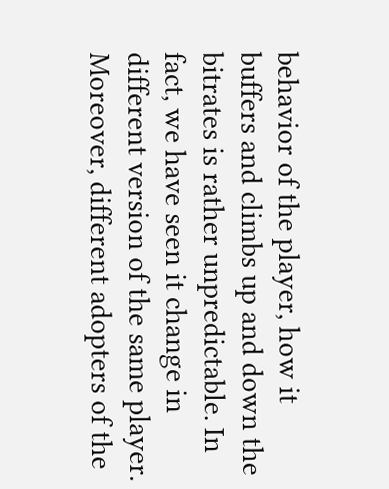behavior of the player, how it buffers and climbs up and down the bitrates is rather unpredictable. In fact, we have seen it change in different version of the same player. Moreover, different adopters of the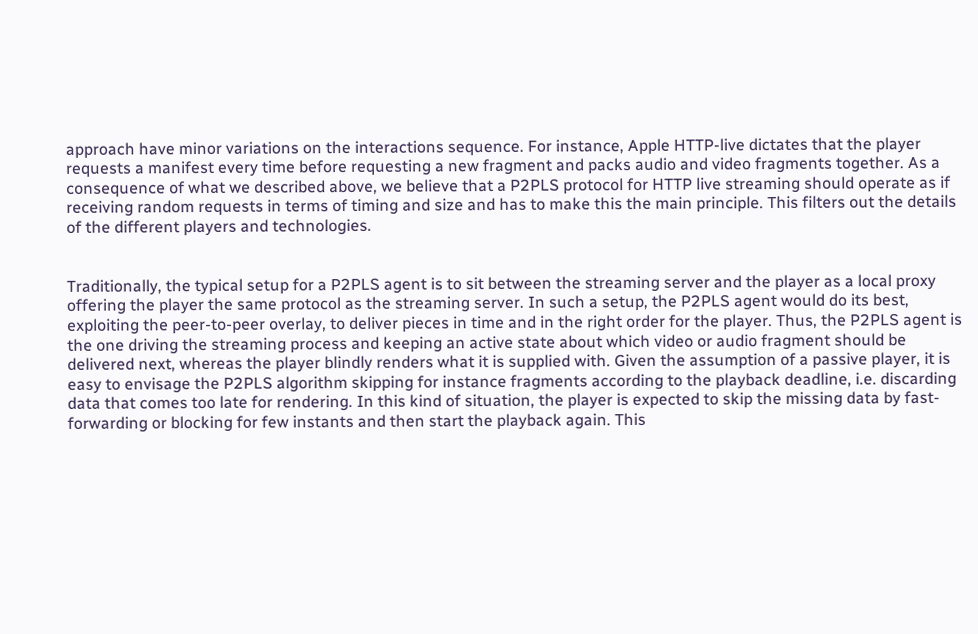approach have minor variations on the interactions sequence. For instance, Apple HTTP-live dictates that the player requests a manifest every time before requesting a new fragment and packs audio and video fragments together. As a consequence of what we described above, we believe that a P2PLS protocol for HTTP live streaming should operate as if receiving random requests in terms of timing and size and has to make this the main principle. This filters out the details of the different players and technologies.


Traditionally, the typical setup for a P2PLS agent is to sit between the streaming server and the player as a local proxy offering the player the same protocol as the streaming server. In such a setup, the P2PLS agent would do its best, exploiting the peer-to-peer overlay, to deliver pieces in time and in the right order for the player. Thus, the P2PLS agent is the one driving the streaming process and keeping an active state about which video or audio fragment should be delivered next, whereas the player blindly renders what it is supplied with. Given the assumption of a passive player, it is easy to envisage the P2PLS algorithm skipping for instance fragments according to the playback deadline, i.e. discarding data that comes too late for rendering. In this kind of situation, the player is expected to skip the missing data by fast-forwarding or blocking for few instants and then start the playback again. This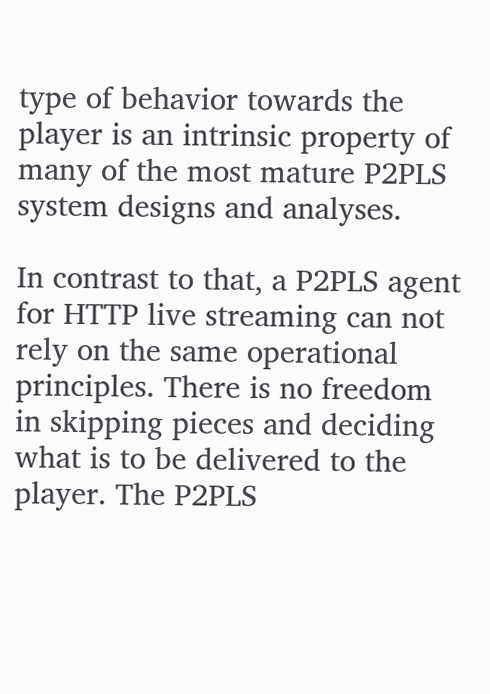type of behavior towards the player is an intrinsic property of many of the most mature P2PLS system designs and analyses.

In contrast to that, a P2PLS agent for HTTP live streaming can not rely on the same operational principles. There is no freedom in skipping pieces and deciding what is to be delivered to the player. The P2PLS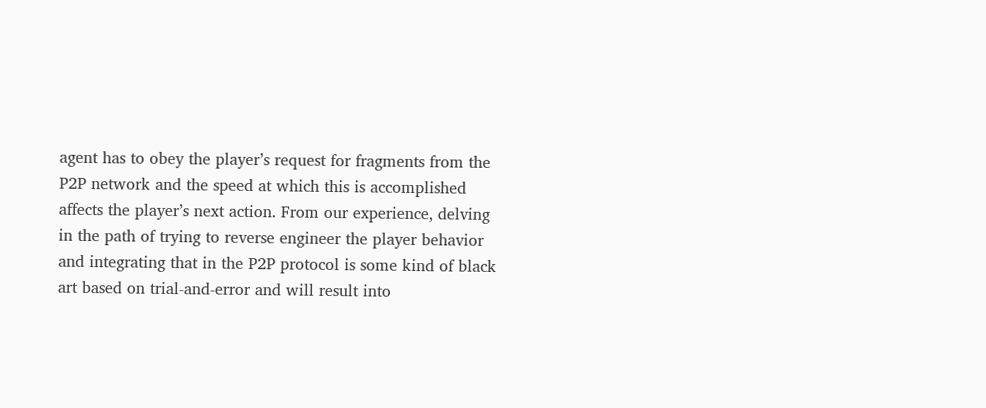agent has to obey the player’s request for fragments from the P2P network and the speed at which this is accomplished affects the player’s next action. From our experience, delving in the path of trying to reverse engineer the player behavior and integrating that in the P2P protocol is some kind of black art based on trial-and-error and will result into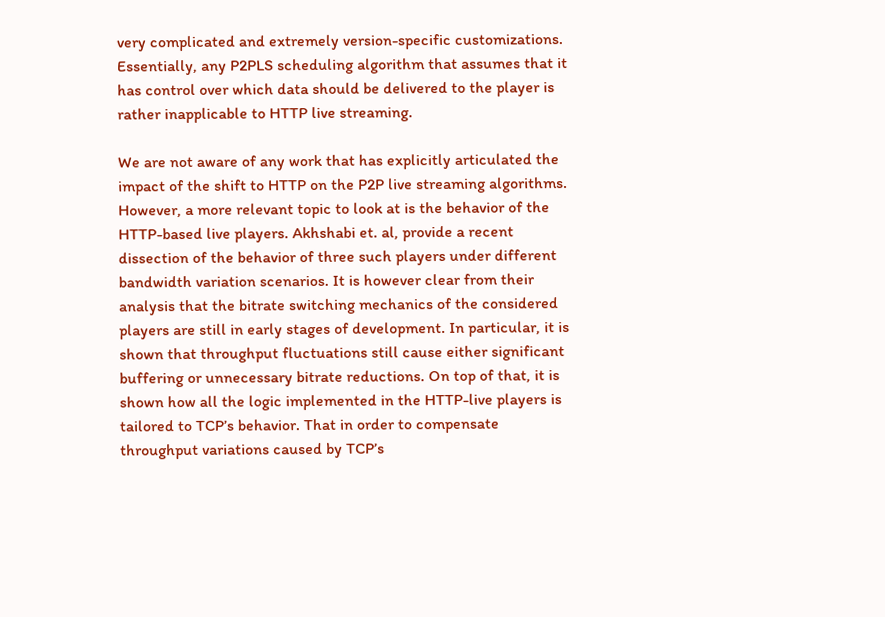very complicated and extremely version-specific customizations. Essentially, any P2PLS scheduling algorithm that assumes that it has control over which data should be delivered to the player is rather inapplicable to HTTP live streaming.

We are not aware of any work that has explicitly articulated the impact of the shift to HTTP on the P2P live streaming algorithms. However, a more relevant topic to look at is the behavior of the HTTP-based live players. Akhshabi et. al, provide a recent dissection of the behavior of three such players under different bandwidth variation scenarios. It is however clear from their analysis that the bitrate switching mechanics of the considered players are still in early stages of development. In particular, it is shown that throughput fluctuations still cause either significant buffering or unnecessary bitrate reductions. On top of that, it is shown how all the logic implemented in the HTTP-live players is tailored to TCP’s behavior. That in order to compensate throughput variations caused by TCP’s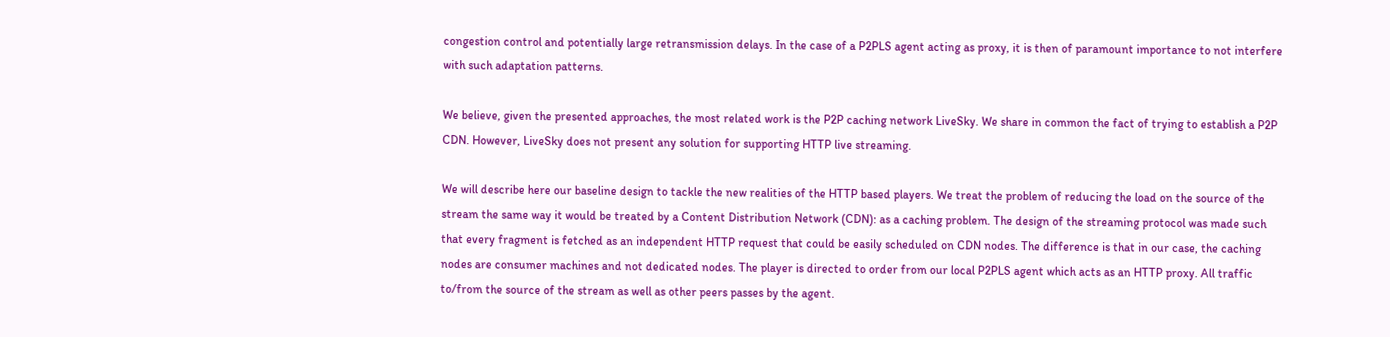congestion control and potentially large retransmission delays. In the case of a P2PLS agent acting as proxy, it is then of paramount importance to not interfere with such adaptation patterns.

We believe, given the presented approaches, the most related work is the P2P caching network LiveSky. We share in common the fact of trying to establish a P2P CDN. However, LiveSky does not present any solution for supporting HTTP live streaming.

We will describe here our baseline design to tackle the new realities of the HTTP based players. We treat the problem of reducing the load on the source of the stream the same way it would be treated by a Content Distribution Network (CDN): as a caching problem. The design of the streaming protocol was made such that every fragment is fetched as an independent HTTP request that could be easily scheduled on CDN nodes. The difference is that in our case, the caching nodes are consumer machines and not dedicated nodes. The player is directed to order from our local P2PLS agent which acts as an HTTP proxy. All traffic to/from the source of the stream as well as other peers passes by the agent.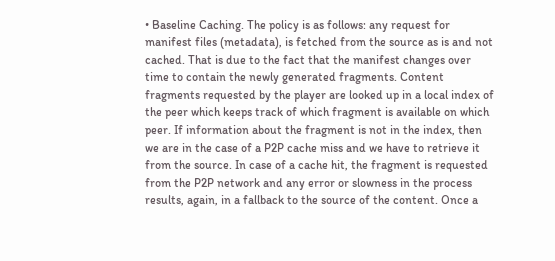• Baseline Caching. The policy is as follows: any request for manifest files (metadata), is fetched from the source as is and not cached. That is due to the fact that the manifest changes over time to contain the newly generated fragments. Content fragments requested by the player are looked up in a local index of the peer which keeps track of which fragment is available on which peer. If information about the fragment is not in the index, then we are in the case of a P2P cache miss and we have to retrieve it from the source. In case of a cache hit, the fragment is requested from the P2P network and any error or slowness in the process results, again, in a fallback to the source of the content. Once a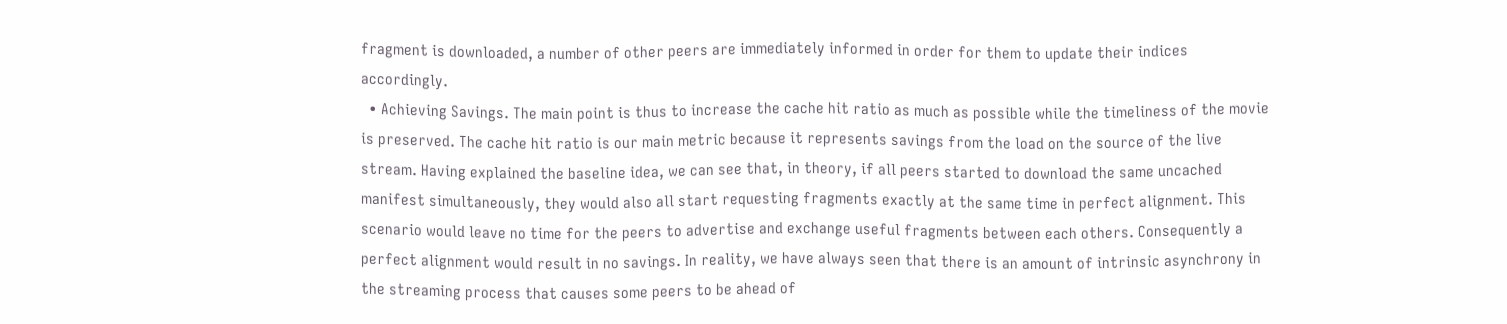fragment is downloaded, a number of other peers are immediately informed in order for them to update their indices accordingly.
  • Achieving Savings. The main point is thus to increase the cache hit ratio as much as possible while the timeliness of the movie is preserved. The cache hit ratio is our main metric because it represents savings from the load on the source of the live stream. Having explained the baseline idea, we can see that, in theory, if all peers started to download the same uncached manifest simultaneously, they would also all start requesting fragments exactly at the same time in perfect alignment. This scenario would leave no time for the peers to advertise and exchange useful fragments between each others. Consequently a perfect alignment would result in no savings. In reality, we have always seen that there is an amount of intrinsic asynchrony in the streaming process that causes some peers to be ahead of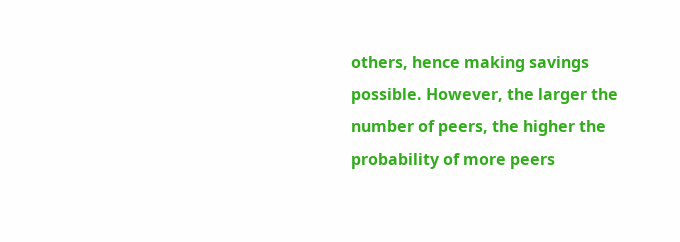others, hence making savings possible. However, the larger the number of peers, the higher the probability of more peers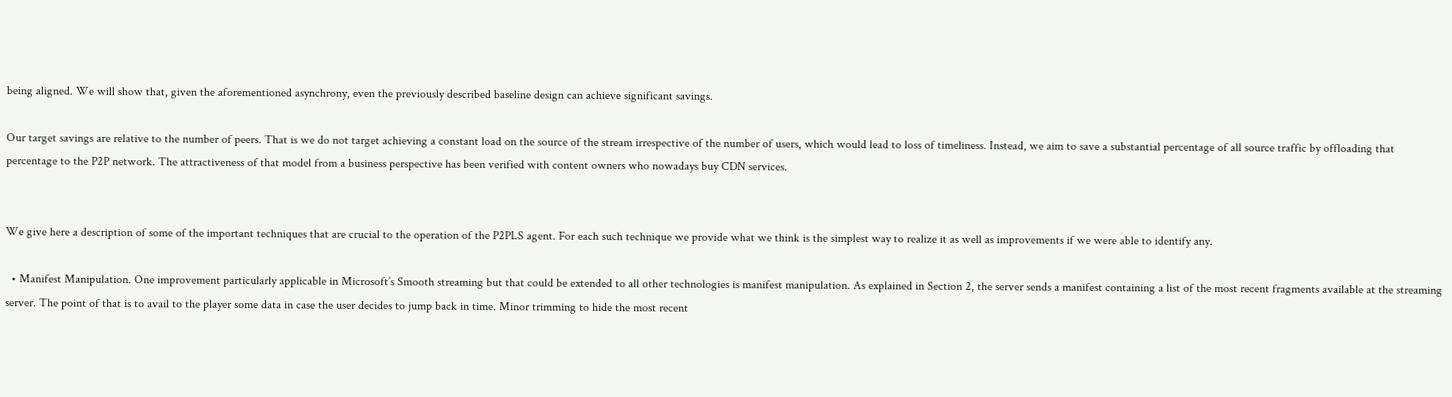being aligned. We will show that, given the aforementioned asynchrony, even the previously described baseline design can achieve significant savings.

Our target savings are relative to the number of peers. That is we do not target achieving a constant load on the source of the stream irrespective of the number of users, which would lead to loss of timeliness. Instead, we aim to save a substantial percentage of all source traffic by offloading that percentage to the P2P network. The attractiveness of that model from a business perspective has been verified with content owners who nowadays buy CDN services.


We give here a description of some of the important techniques that are crucial to the operation of the P2PLS agent. For each such technique we provide what we think is the simplest way to realize it as well as improvements if we were able to identify any.

  • Manifest Manipulation. One improvement particularly applicable in Microsoft’s Smooth streaming but that could be extended to all other technologies is manifest manipulation. As explained in Section 2, the server sends a manifest containing a list of the most recent fragments available at the streaming server. The point of that is to avail to the player some data in case the user decides to jump back in time. Minor trimming to hide the most recent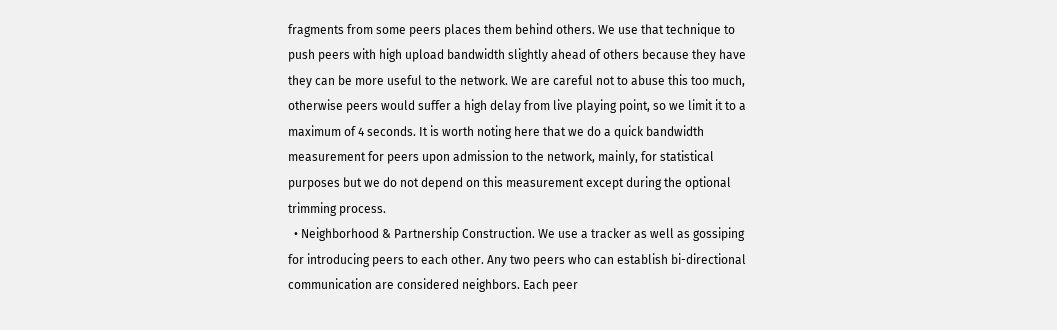fragments from some peers places them behind others. We use that technique to push peers with high upload bandwidth slightly ahead of others because they have they can be more useful to the network. We are careful not to abuse this too much, otherwise peers would suffer a high delay from live playing point, so we limit it to a maximum of 4 seconds. It is worth noting here that we do a quick bandwidth measurement for peers upon admission to the network, mainly, for statistical purposes but we do not depend on this measurement except during the optional trimming process.
  • Neighborhood & Partnership Construction. We use a tracker as well as gossiping for introducing peers to each other. Any two peers who can establish bi-directional communication are considered neighbors. Each peer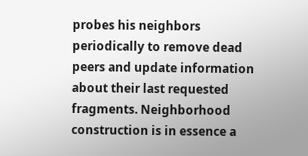probes his neighbors periodically to remove dead peers and update information about their last requested fragments. Neighborhood construction is in essence a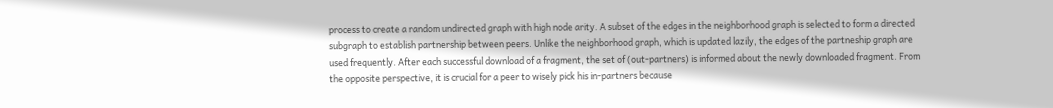process to create a random undirected graph with high node arity. A subset of the edges in the neighborhood graph is selected to form a directed subgraph to establish partnership between peers. Unlike the neighborhood graph, which is updated lazily, the edges of the partneship graph are used frequently. After each successful download of a fragment, the set of (out-partners) is informed about the newly downloaded fragment. From the opposite perspective, it is crucial for a peer to wisely pick his in-partners because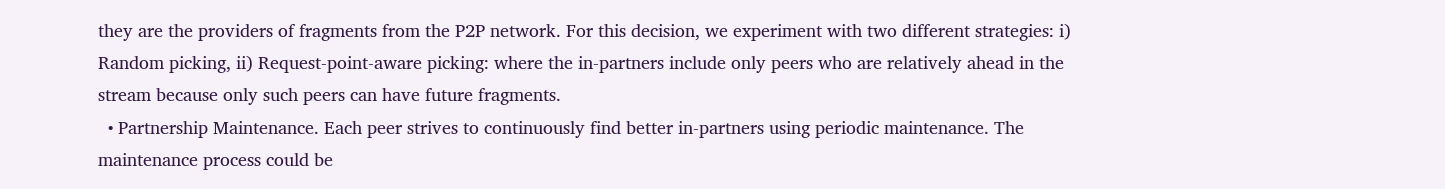they are the providers of fragments from the P2P network. For this decision, we experiment with two different strategies: i) Random picking, ii) Request-point-aware picking: where the in-partners include only peers who are relatively ahead in the stream because only such peers can have future fragments.
  • Partnership Maintenance. Each peer strives to continuously find better in-partners using periodic maintenance. The maintenance process could be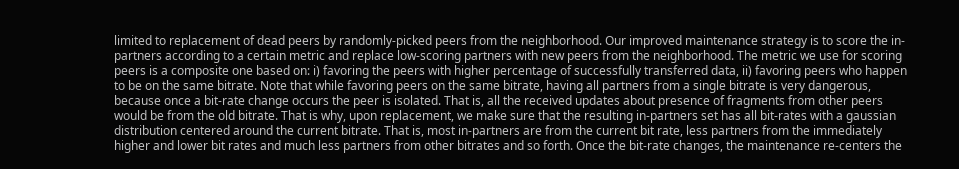limited to replacement of dead peers by randomly-picked peers from the neighborhood. Our improved maintenance strategy is to score the in-partners according to a certain metric and replace low-scoring partners with new peers from the neighborhood. The metric we use for scoring peers is a composite one based on: i) favoring the peers with higher percentage of successfully transferred data, ii) favoring peers who happen to be on the same bitrate. Note that while favoring peers on the same bitrate, having all partners from a single bitrate is very dangerous, because once a bit-rate change occurs the peer is isolated. That is, all the received updates about presence of fragments from other peers would be from the old bitrate. That is why, upon replacement, we make sure that the resulting in-partners set has all bit-rates with a gaussian distribution centered around the current bitrate. That is, most in-partners are from the current bit rate, less partners from the immediately higher and lower bit rates and much less partners from other bitrates and so forth. Once the bit-rate changes, the maintenance re-centers the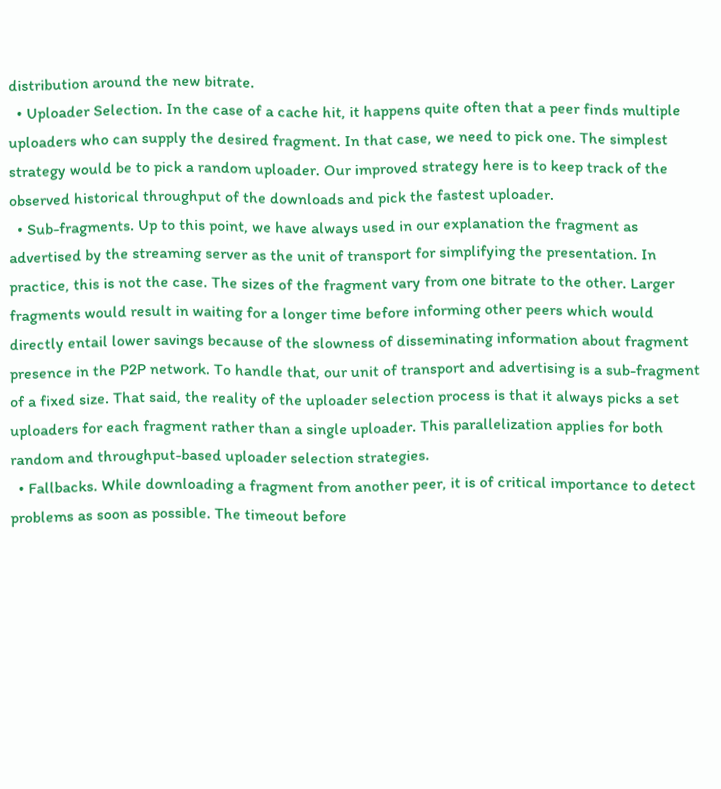distribution around the new bitrate.
  • Uploader Selection. In the case of a cache hit, it happens quite often that a peer finds multiple uploaders who can supply the desired fragment. In that case, we need to pick one. The simplest strategy would be to pick a random uploader. Our improved strategy here is to keep track of the observed historical throughput of the downloads and pick the fastest uploader.
  • Sub-fragments. Up to this point, we have always used in our explanation the fragment as advertised by the streaming server as the unit of transport for simplifying the presentation. In practice, this is not the case. The sizes of the fragment vary from one bitrate to the other. Larger fragments would result in waiting for a longer time before informing other peers which would directly entail lower savings because of the slowness of disseminating information about fragment presence in the P2P network. To handle that, our unit of transport and advertising is a sub-fragment of a fixed size. That said, the reality of the uploader selection process is that it always picks a set uploaders for each fragment rather than a single uploader. This parallelization applies for both random and throughput-based uploader selection strategies.
  • Fallbacks. While downloading a fragment from another peer, it is of critical importance to detect problems as soon as possible. The timeout before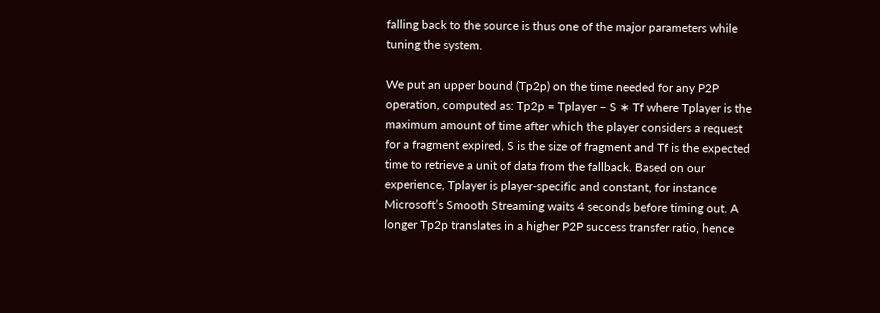falling back to the source is thus one of the major parameters while tuning the system.

We put an upper bound (Tp2p) on the time needed for any P2P operation, computed as: Tp2p = Tplayer − S ∗ Tf where Tplayer is the maximum amount of time after which the player considers a request for a fragment expired, S is the size of fragment and Tf is the expected time to retrieve a unit of data from the fallback. Based on our experience, Tplayer is player-specific and constant, for instance Microsoft’s Smooth Streaming waits 4 seconds before timing out. A longer Tp2p translates in a higher P2P success transfer ratio, hence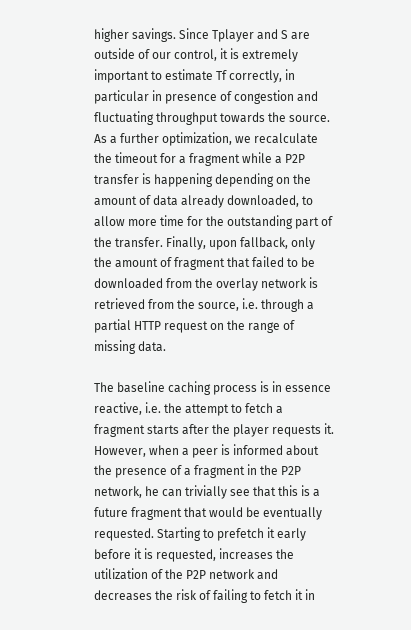higher savings. Since Tplayer and S are outside of our control, it is extremely important to estimate Tf correctly, in particular in presence of congestion and fluctuating throughput towards the source. As a further optimization, we recalculate the timeout for a fragment while a P2P transfer is happening depending on the amount of data already downloaded, to allow more time for the outstanding part of the transfer. Finally, upon fallback, only the amount of fragment that failed to be downloaded from the overlay network is retrieved from the source, i.e. through a partial HTTP request on the range of missing data.

The baseline caching process is in essence reactive, i.e. the attempt to fetch a fragment starts after the player requests it. However, when a peer is informed about the presence of a fragment in the P2P network, he can trivially see that this is a future fragment that would be eventually requested. Starting to prefetch it early before it is requested, increases the utilization of the P2P network and decreases the risk of failing to fetch it in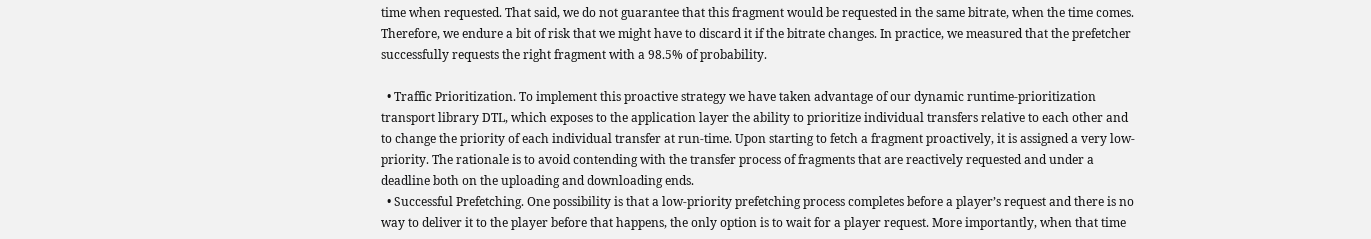time when requested. That said, we do not guarantee that this fragment would be requested in the same bitrate, when the time comes. Therefore, we endure a bit of risk that we might have to discard it if the bitrate changes. In practice, we measured that the prefetcher successfully requests the right fragment with a 98.5% of probability.

  • Traffic Prioritization. To implement this proactive strategy we have taken advantage of our dynamic runtime-prioritization transport library DTL, which exposes to the application layer the ability to prioritize individual transfers relative to each other and to change the priority of each individual transfer at run-time. Upon starting to fetch a fragment proactively, it is assigned a very low-priority. The rationale is to avoid contending with the transfer process of fragments that are reactively requested and under a deadline both on the uploading and downloading ends.
  • Successful Prefetching. One possibility is that a low-priority prefetching process completes before a player’s request and there is no way to deliver it to the player before that happens, the only option is to wait for a player request. More importantly, when that time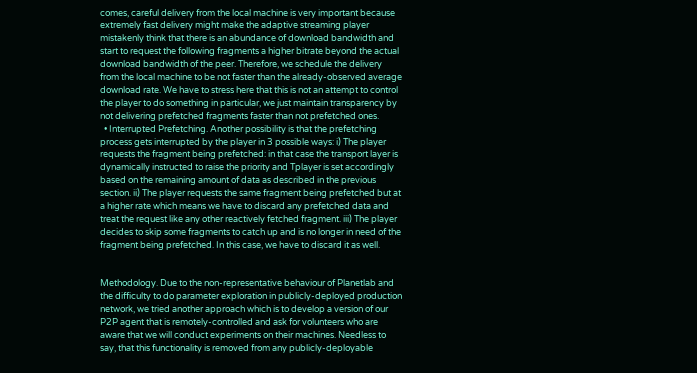comes, careful delivery from the local machine is very important because extremely fast delivery might make the adaptive streaming player mistakenly think that there is an abundance of download bandwidth and start to request the following fragments a higher bitrate beyond the actual download bandwidth of the peer. Therefore, we schedule the delivery from the local machine to be not faster than the already-observed average download rate. We have to stress here that this is not an attempt to control the player to do something in particular, we just maintain transparency by not delivering prefetched fragments faster than not prefetched ones.
  • Interrupted Prefetching. Another possibility is that the prefetching process gets interrupted by the player in 3 possible ways: i) The player requests the fragment being prefetched: in that case the transport layer is dynamically instructed to raise the priority and Tplayer is set accordingly based on the remaining amount of data as described in the previous section. ii) The player requests the same fragment being prefetched but at a higher rate which means we have to discard any prefetched data and treat the request like any other reactively fetched fragment. iii) The player decides to skip some fragments to catch up and is no longer in need of the fragment being prefetched. In this case, we have to discard it as well.


Methodology. Due to the non-representative behaviour of Planetlab and the difficulty to do parameter exploration in publicly-deployed production network, we tried another approach which is to develop a version of our P2P agent that is remotely-controlled and ask for volunteers who are aware that we will conduct experiments on their machines. Needless to say, that this functionality is removed from any publicly-deployable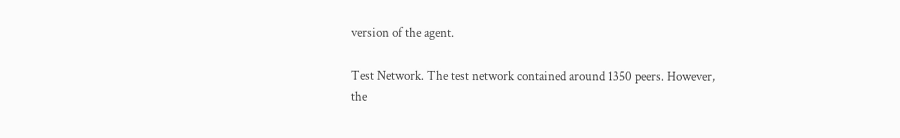version of the agent.

Test Network. The test network contained around 1350 peers. However, the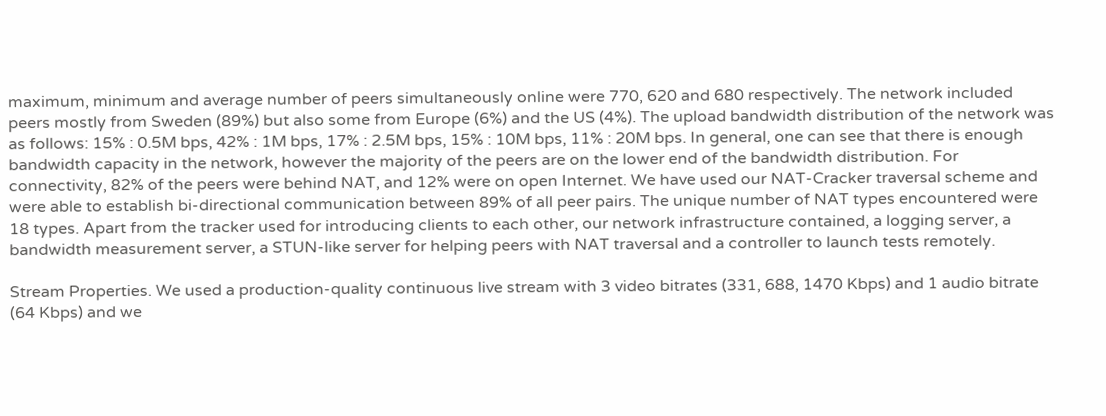maximum, minimum and average number of peers simultaneously online were 770, 620 and 680 respectively. The network included peers mostly from Sweden (89%) but also some from Europe (6%) and the US (4%). The upload bandwidth distribution of the network was as follows: 15% : 0.5M bps, 42% : 1M bps, 17% : 2.5M bps, 15% : 10M bps, 11% : 20M bps. In general, one can see that there is enough bandwidth capacity in the network, however the majority of the peers are on the lower end of the bandwidth distribution. For connectivity, 82% of the peers were behind NAT, and 12% were on open Internet. We have used our NAT-Cracker traversal scheme and were able to establish bi-directional communication between 89% of all peer pairs. The unique number of NAT types encountered were 18 types. Apart from the tracker used for introducing clients to each other, our network infrastructure contained, a logging server, a bandwidth measurement server, a STUN-like server for helping peers with NAT traversal and a controller to launch tests remotely.

Stream Properties. We used a production-quality continuous live stream with 3 video bitrates (331, 688, 1470 Kbps) and 1 audio bitrate (64 Kbps) and we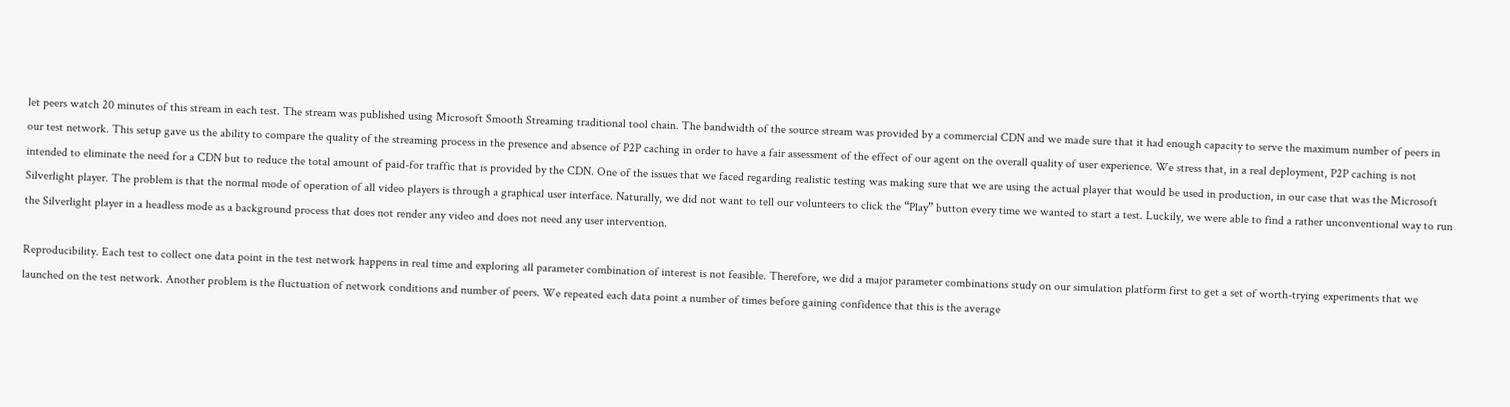let peers watch 20 minutes of this stream in each test. The stream was published using Microsoft Smooth Streaming traditional tool chain. The bandwidth of the source stream was provided by a commercial CDN and we made sure that it had enough capacity to serve the maximum number of peers in our test network. This setup gave us the ability to compare the quality of the streaming process in the presence and absence of P2P caching in order to have a fair assessment of the effect of our agent on the overall quality of user experience. We stress that, in a real deployment, P2P caching is not intended to eliminate the need for a CDN but to reduce the total amount of paid-for traffic that is provided by the CDN. One of the issues that we faced regarding realistic testing was making sure that we are using the actual player that would be used in production, in our case that was the Microsoft Silverlight player. The problem is that the normal mode of operation of all video players is through a graphical user interface. Naturally, we did not want to tell our volunteers to click the “Play” button every time we wanted to start a test. Luckily, we were able to find a rather unconventional way to run the Silverlight player in a headless mode as a background process that does not render any video and does not need any user intervention.

Reproducibility. Each test to collect one data point in the test network happens in real time and exploring all parameter combination of interest is not feasible. Therefore, we did a major parameter combinations study on our simulation platform first to get a set of worth-trying experiments that we launched on the test network. Another problem is the fluctuation of network conditions and number of peers. We repeated each data point a number of times before gaining confidence that this is the average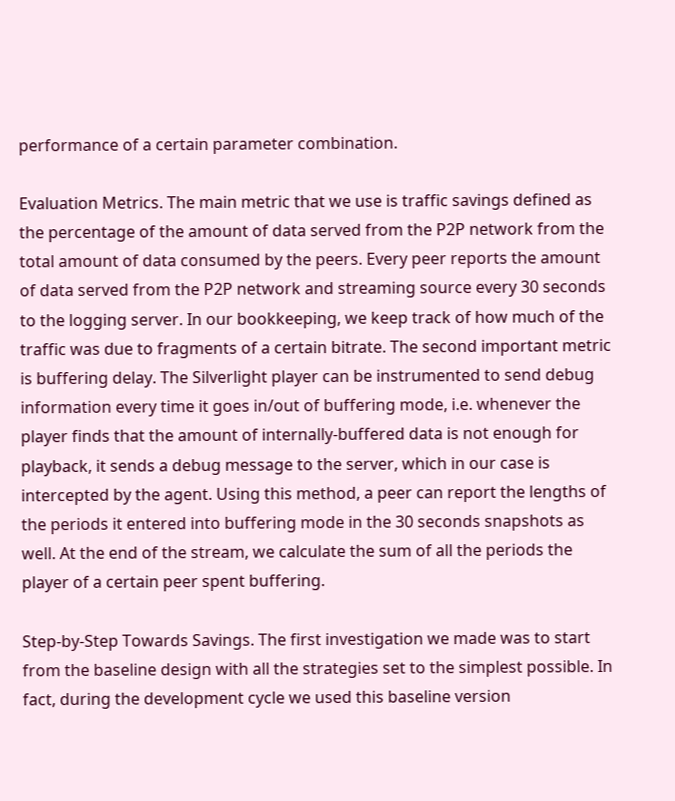performance of a certain parameter combination.

Evaluation Metrics. The main metric that we use is traffic savings defined as the percentage of the amount of data served from the P2P network from the total amount of data consumed by the peers. Every peer reports the amount of data served from the P2P network and streaming source every 30 seconds to the logging server. In our bookkeeping, we keep track of how much of the traffic was due to fragments of a certain bitrate. The second important metric is buffering delay. The Silverlight player can be instrumented to send debug information every time it goes in/out of buffering mode, i.e. whenever the player finds that the amount of internally-buffered data is not enough for playback, it sends a debug message to the server, which in our case is intercepted by the agent. Using this method, a peer can report the lengths of the periods it entered into buffering mode in the 30 seconds snapshots as well. At the end of the stream, we calculate the sum of all the periods the player of a certain peer spent buffering.

Step-by-Step Towards Savings. The first investigation we made was to start from the baseline design with all the strategies set to the simplest possible. In fact, during the development cycle we used this baseline version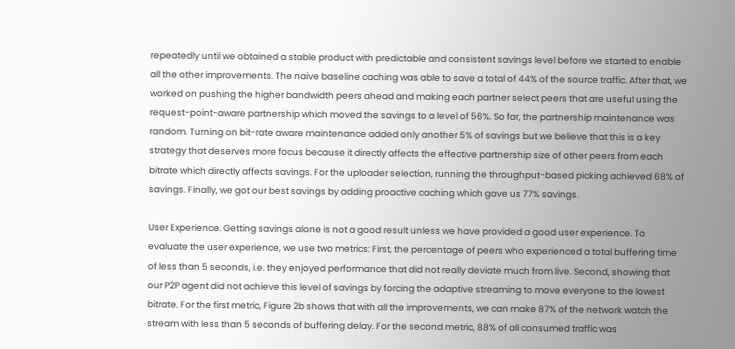repeatedly until we obtained a stable product with predictable and consistent savings level before we started to enable all the other improvements. The naive baseline caching was able to save a total of 44% of the source traffic. After that, we worked on pushing the higher bandwidth peers ahead and making each partner select peers that are useful using the request-point-aware partnership which moved the savings to a level of 56%. So far, the partnership maintenance was random. Turning on bit-rate aware maintenance added only another 5% of savings but we believe that this is a key strategy that deserves more focus because it directly affects the effective partnership size of other peers from each bitrate which directly affects savings. For the uploader selection, running the throughput-based picking achieved 68% of savings. Finally, we got our best savings by adding proactive caching which gave us 77% savings.

User Experience. Getting savings alone is not a good result unless we have provided a good user experience. To evaluate the user experience, we use two metrics: First, the percentage of peers who experienced a total buffering time of less than 5 seconds, i.e. they enjoyed performance that did not really deviate much from live. Second, showing that our P2P agent did not achieve this level of savings by forcing the adaptive streaming to move everyone to the lowest bitrate. For the first metric, Figure 2b shows that with all the improvements, we can make 87% of the network watch the stream with less than 5 seconds of buffering delay. For the second metric, 88% of all consumed traffic was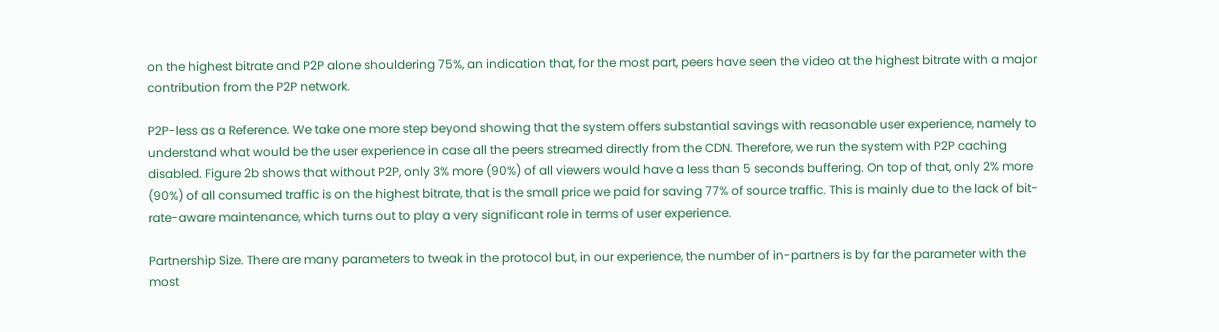on the highest bitrate and P2P alone shouldering 75%, an indication that, for the most part, peers have seen the video at the highest bitrate with a major contribution from the P2P network.

P2P-less as a Reference. We take one more step beyond showing that the system offers substantial savings with reasonable user experience, namely to understand what would be the user experience in case all the peers streamed directly from the CDN. Therefore, we run the system with P2P caching disabled. Figure 2b shows that without P2P, only 3% more (90%) of all viewers would have a less than 5 seconds buffering. On top of that, only 2% more (90%) of all consumed traffic is on the highest bitrate, that is the small price we paid for saving 77% of source traffic. This is mainly due to the lack of bit-rate-aware maintenance, which turns out to play a very significant role in terms of user experience.

Partnership Size. There are many parameters to tweak in the protocol but, in our experience, the number of in-partners is by far the parameter with the most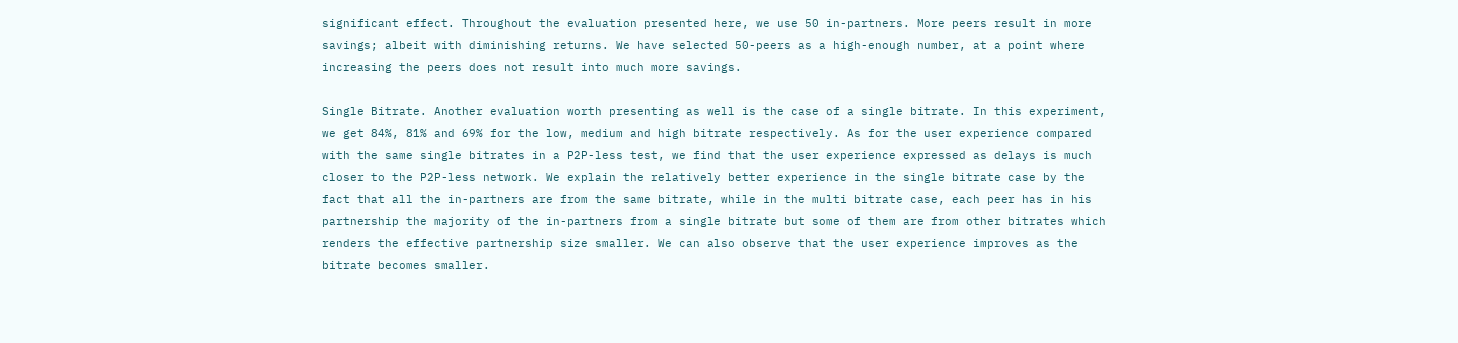significant effect. Throughout the evaluation presented here, we use 50 in-partners. More peers result in more savings; albeit with diminishing returns. We have selected 50-peers as a high-enough number, at a point where increasing the peers does not result into much more savings.

Single Bitrate. Another evaluation worth presenting as well is the case of a single bitrate. In this experiment, we get 84%, 81% and 69% for the low, medium and high bitrate respectively. As for the user experience compared with the same single bitrates in a P2P-less test, we find that the user experience expressed as delays is much closer to the P2P-less network. We explain the relatively better experience in the single bitrate case by the fact that all the in-partners are from the same bitrate, while in the multi bitrate case, each peer has in his partnership the majority of the in-partners from a single bitrate but some of them are from other bitrates which renders the effective partnership size smaller. We can also observe that the user experience improves as the bitrate becomes smaller.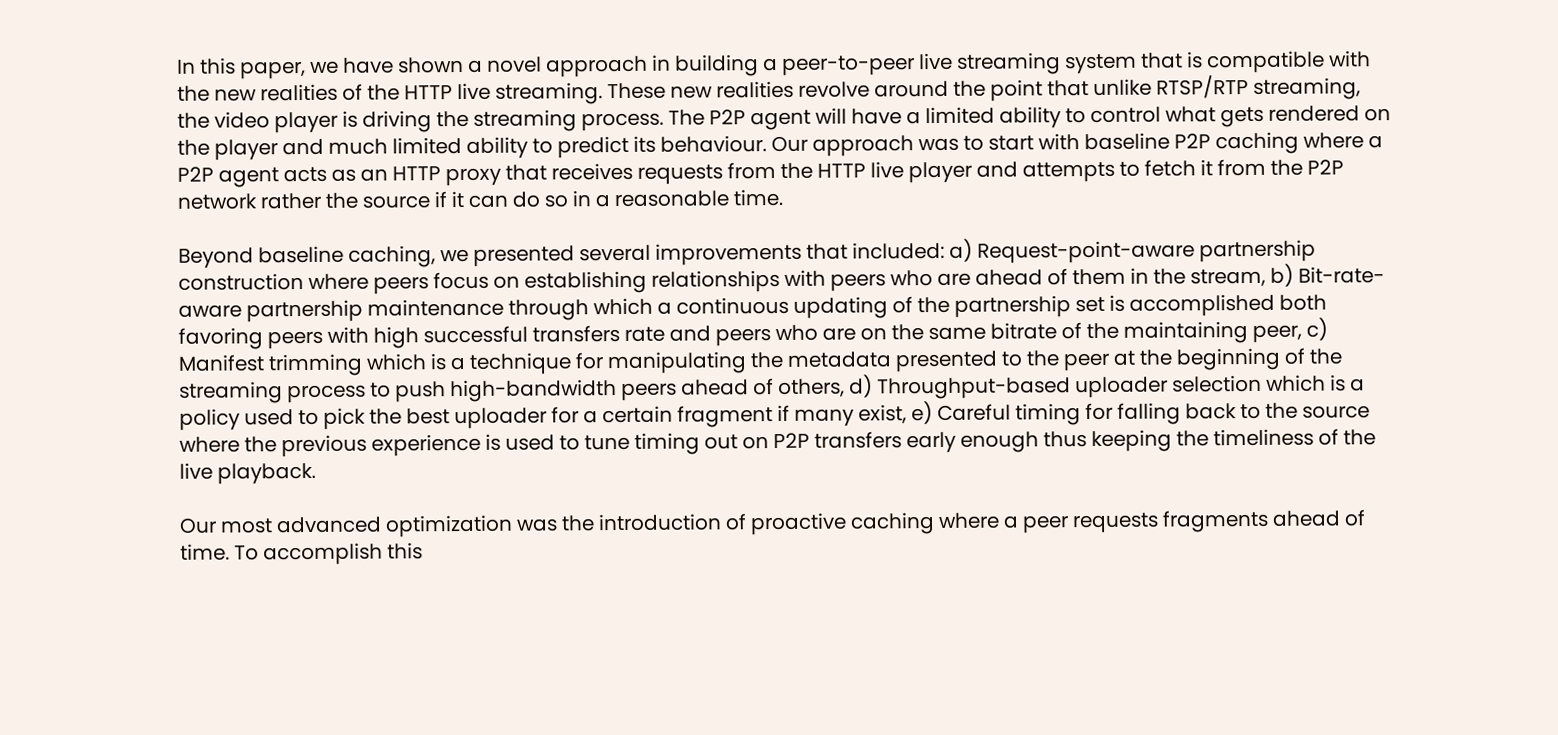In this paper, we have shown a novel approach in building a peer-to-peer live streaming system that is compatible with the new realities of the HTTP live streaming. These new realities revolve around the point that unlike RTSP/RTP streaming, the video player is driving the streaming process. The P2P agent will have a limited ability to control what gets rendered on the player and much limited ability to predict its behaviour. Our approach was to start with baseline P2P caching where a P2P agent acts as an HTTP proxy that receives requests from the HTTP live player and attempts to fetch it from the P2P network rather the source if it can do so in a reasonable time.

Beyond baseline caching, we presented several improvements that included: a) Request-point-aware partnership construction where peers focus on establishing relationships with peers who are ahead of them in the stream, b) Bit-rate-aware partnership maintenance through which a continuous updating of the partnership set is accomplished both favoring peers with high successful transfers rate and peers who are on the same bitrate of the maintaining peer, c) Manifest trimming which is a technique for manipulating the metadata presented to the peer at the beginning of the streaming process to push high-bandwidth peers ahead of others, d) Throughput-based uploader selection which is a policy used to pick the best uploader for a certain fragment if many exist, e) Careful timing for falling back to the source where the previous experience is used to tune timing out on P2P transfers early enough thus keeping the timeliness of the live playback.

Our most advanced optimization was the introduction of proactive caching where a peer requests fragments ahead of time. To accomplish this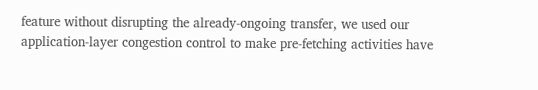feature without disrupting the already-ongoing transfer, we used our application-layer congestion control to make pre-fetching activities have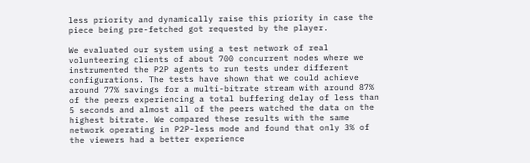less priority and dynamically raise this priority in case the piece being pre-fetched got requested by the player.

We evaluated our system using a test network of real volunteering clients of about 700 concurrent nodes where we instrumented the P2P agents to run tests under different configurations. The tests have shown that we could achieve around 77% savings for a multi-bitrate stream with around 87% of the peers experiencing a total buffering delay of less than 5 seconds and almost all of the peers watched the data on the highest bitrate. We compared these results with the same network operating in P2P-less mode and found that only 3% of the viewers had a better experience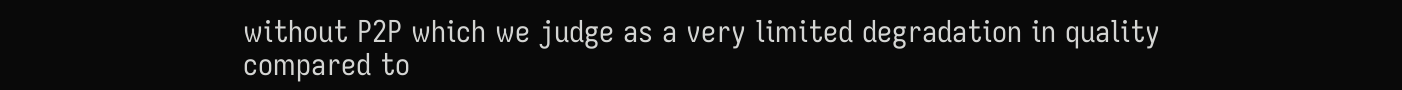without P2P which we judge as a very limited degradation in quality compared to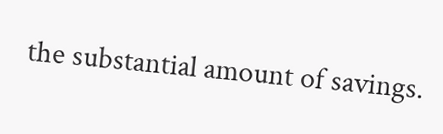the substantial amount of savings.